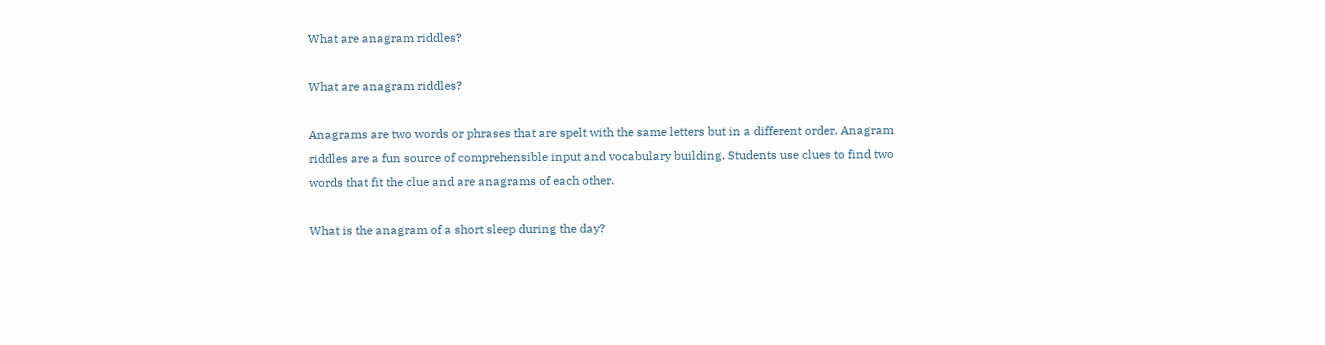What are anagram riddles?

What are anagram riddles?

Anagrams are two words or phrases that are spelt with the same letters but in a different order. Anagram riddles are a fun source of comprehensible input and vocabulary building. Students use clues to find two words that fit the clue and are anagrams of each other.

What is the anagram of a short sleep during the day?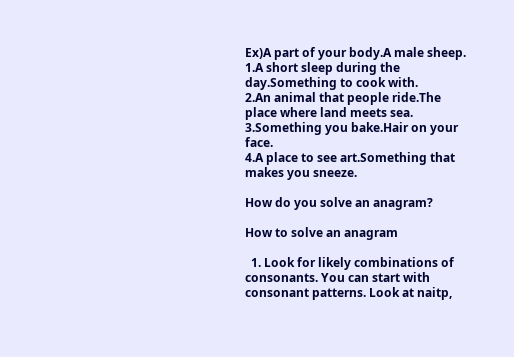Ex)A part of your body.A male sheep.
1.A short sleep during the day.Something to cook with.
2.An animal that people ride.The place where land meets sea.
3.Something you bake.Hair on your face.
4.A place to see art.Something that makes you sneeze.

How do you solve an anagram?

How to solve an anagram

  1. Look for likely combinations of consonants. You can start with consonant patterns. Look at naitp,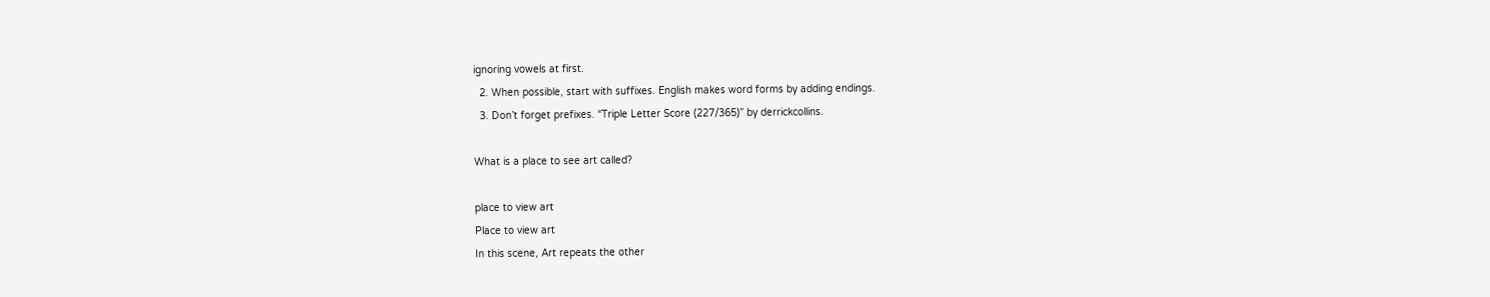ignoring vowels at first.
  2. When possible, start with suffixes. English makes word forms by adding endings.
  3. Don’t forget prefixes. “Triple Letter Score (227/365)” by derrickcollins.

What is a place to see art called?

place to view art
Place to view art
In this scene, Art repeats the other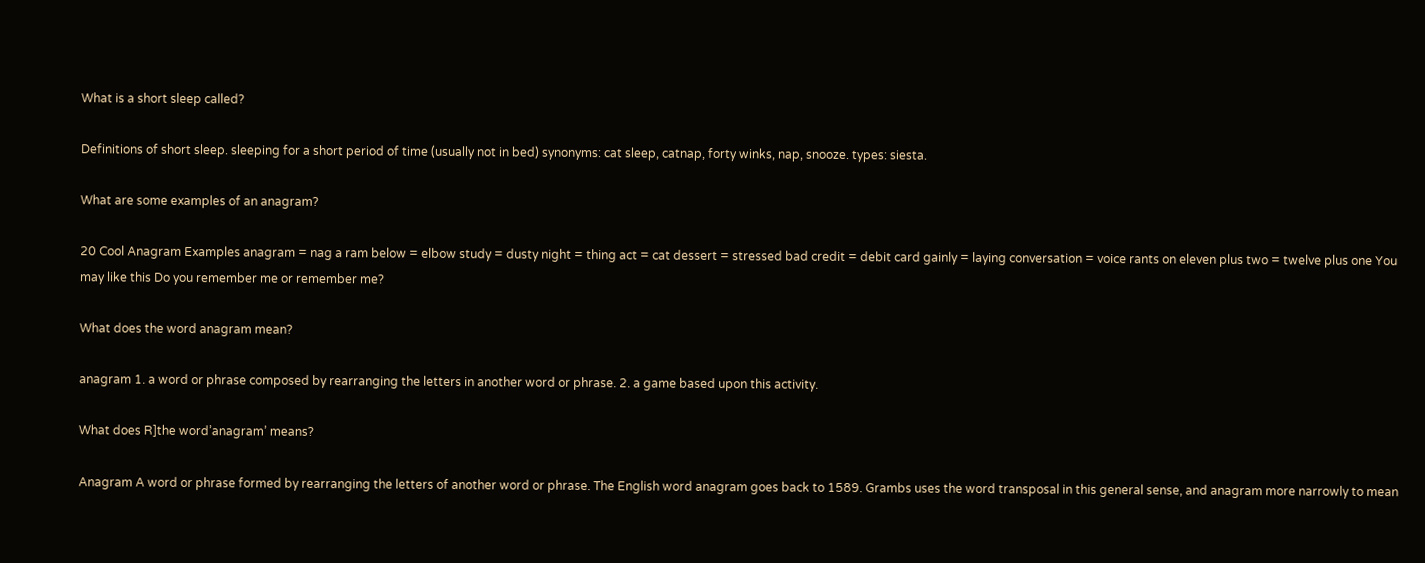What is a short sleep called?

Definitions of short sleep. sleeping for a short period of time (usually not in bed) synonyms: cat sleep, catnap, forty winks, nap, snooze. types: siesta.

What are some examples of an anagram?

20 Cool Anagram Examples anagram = nag a ram below = elbow study = dusty night = thing act = cat dessert = stressed bad credit = debit card gainly = laying conversation = voice rants on eleven plus two = twelve plus one You may like this Do you remember me or remember me?

What does the word anagram mean?

anagram 1. a word or phrase composed by rearranging the letters in another word or phrase. 2. a game based upon this activity.

What does R]the word’anagram’ means?

Anagram A word or phrase formed by rearranging the letters of another word or phrase. The English word anagram goes back to 1589. Grambs uses the word transposal in this general sense, and anagram more narrowly to mean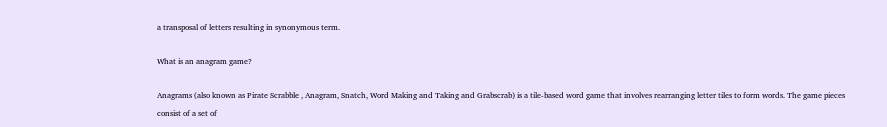a transposal of letters resulting in synonymous term.

What is an anagram game?

Anagrams (also known as Pirate Scrabble , Anagram, Snatch, Word Making and Taking and Grabscrab) is a tile-based word game that involves rearranging letter tiles to form words. The game pieces consist of a set of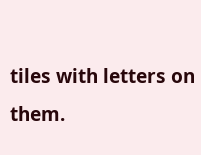tiles with letters on them.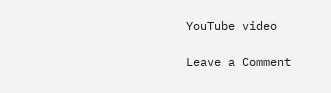YouTube video

Leave a Comment